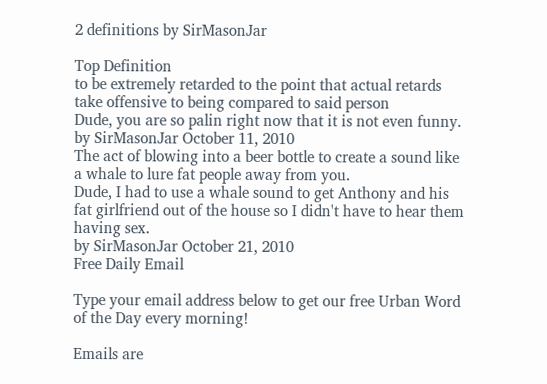2 definitions by SirMasonJar

Top Definition
to be extremely retarded to the point that actual retards take offensive to being compared to said person
Dude, you are so palin right now that it is not even funny.
by SirMasonJar October 11, 2010
The act of blowing into a beer bottle to create a sound like a whale to lure fat people away from you.
Dude, I had to use a whale sound to get Anthony and his fat girlfriend out of the house so I didn't have to hear them having sex.
by SirMasonJar October 21, 2010
Free Daily Email

Type your email address below to get our free Urban Word of the Day every morning!

Emails are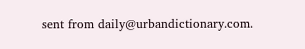sent from daily@urbandictionary.com.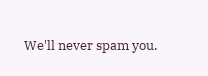We'll never spam you.